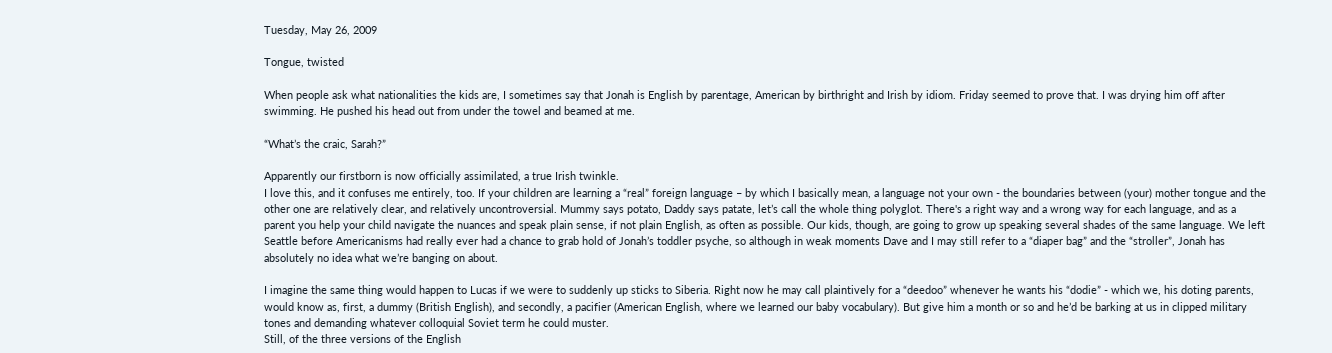Tuesday, May 26, 2009

Tongue, twisted

When people ask what nationalities the kids are, I sometimes say that Jonah is English by parentage, American by birthright and Irish by idiom. Friday seemed to prove that. I was drying him off after swimming. He pushed his head out from under the towel and beamed at me.

“What’s the craic, Sarah?”

Apparently our firstborn is now officially assimilated, a true Irish twinkle.
I love this, and it confuses me entirely, too. If your children are learning a “real” foreign language – by which I basically mean, a language not your own - the boundaries between (your) mother tongue and the other one are relatively clear, and relatively uncontroversial. Mummy says potato, Daddy says patate, let’s call the whole thing polyglot. There's a right way and a wrong way for each language, and as a parent you help your child navigate the nuances and speak plain sense, if not plain English, as often as possible. Our kids, though, are going to grow up speaking several shades of the same language. We left Seattle before Americanisms had really ever had a chance to grab hold of Jonah’s toddler psyche, so although in weak moments Dave and I may still refer to a “diaper bag” and the “stroller”, Jonah has absolutely no idea what we’re banging on about.

I imagine the same thing would happen to Lucas if we were to suddenly up sticks to Siberia. Right now he may call plaintively for a “deedoo” whenever he wants his “dodie” - which we, his doting parents, would know as, first, a dummy (British English), and secondly, a pacifier (American English, where we learned our baby vocabulary). But give him a month or so and he’d be barking at us in clipped military tones and demanding whatever colloquial Soviet term he could muster.
Still, of the three versions of the English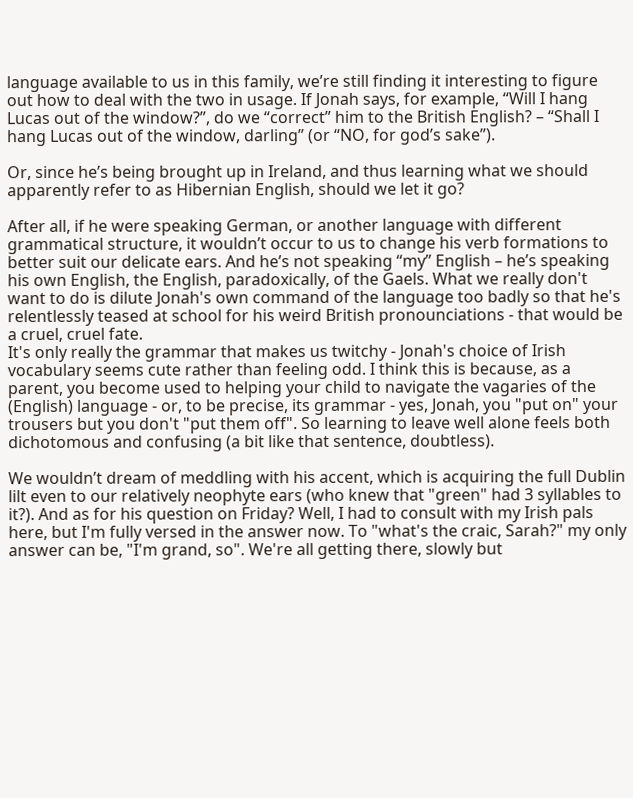language available to us in this family, we’re still finding it interesting to figure out how to deal with the two in usage. If Jonah says, for example, “Will I hang Lucas out of the window?”, do we “correct” him to the British English? – “Shall I hang Lucas out of the window, darling” (or “NO, for god’s sake”).

Or, since he’s being brought up in Ireland, and thus learning what we should apparently refer to as Hibernian English, should we let it go?

After all, if he were speaking German, or another language with different grammatical structure, it wouldn’t occur to us to change his verb formations to better suit our delicate ears. And he’s not speaking “my” English – he’s speaking his own English, the English, paradoxically, of the Gaels. What we really don't want to do is dilute Jonah's own command of the language too badly so that he's relentlessly teased at school for his weird British pronounciations - that would be a cruel, cruel fate.
It's only really the grammar that makes us twitchy - Jonah's choice of Irish vocabulary seems cute rather than feeling odd. I think this is because, as a parent, you become used to helping your child to navigate the vagaries of the (English) language - or, to be precise, its grammar - yes, Jonah, you "put on" your trousers but you don't "put them off". So learning to leave well alone feels both dichotomous and confusing (a bit like that sentence, doubtless).

We wouldn’t dream of meddling with his accent, which is acquiring the full Dublin lilt even to our relatively neophyte ears (who knew that "green" had 3 syllables to it?). And as for his question on Friday? Well, I had to consult with my Irish pals here, but I'm fully versed in the answer now. To "what's the craic, Sarah?" my only answer can be, "I'm grand, so". We're all getting there, slowly but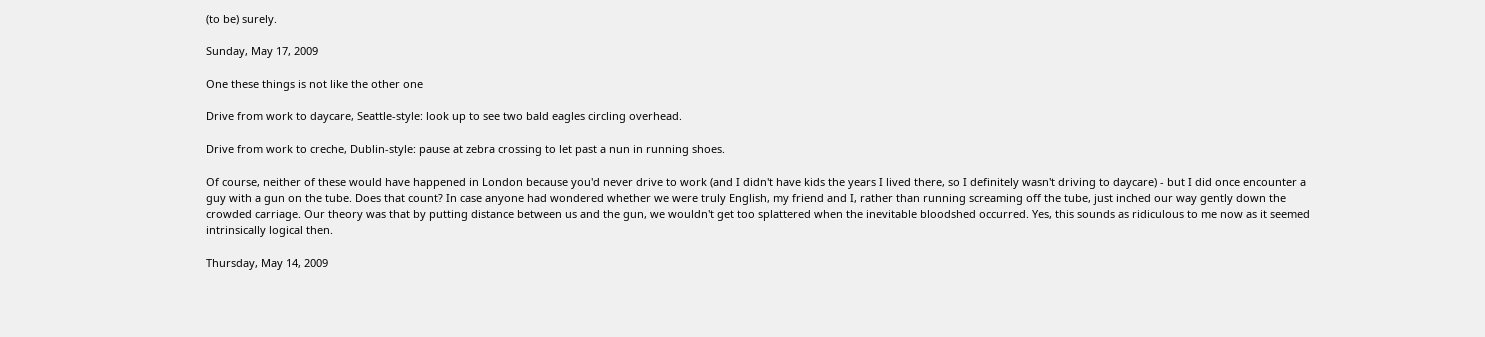(to be) surely.

Sunday, May 17, 2009

One these things is not like the other one

Drive from work to daycare, Seattle-style: look up to see two bald eagles circling overhead.

Drive from work to creche, Dublin-style: pause at zebra crossing to let past a nun in running shoes.

Of course, neither of these would have happened in London because you'd never drive to work (and I didn't have kids the years I lived there, so I definitely wasn't driving to daycare) - but I did once encounter a guy with a gun on the tube. Does that count? In case anyone had wondered whether we were truly English, my friend and I, rather than running screaming off the tube, just inched our way gently down the crowded carriage. Our theory was that by putting distance between us and the gun, we wouldn't get too splattered when the inevitable bloodshed occurred. Yes, this sounds as ridiculous to me now as it seemed intrinsically logical then.

Thursday, May 14, 2009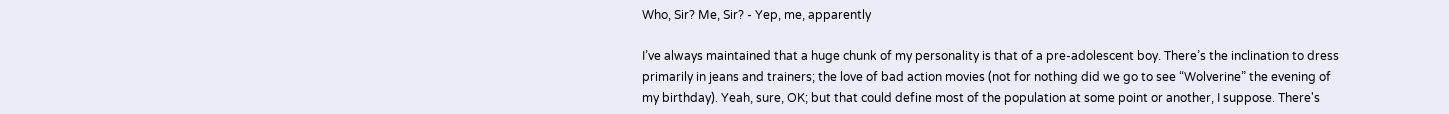Who, Sir? Me, Sir? - Yep, me, apparently

I’ve always maintained that a huge chunk of my personality is that of a pre-adolescent boy. There’s the inclination to dress primarily in jeans and trainers; the love of bad action movies (not for nothing did we go to see “Wolverine” the evening of my birthday). Yeah, sure, OK; but that could define most of the population at some point or another, I suppose. There's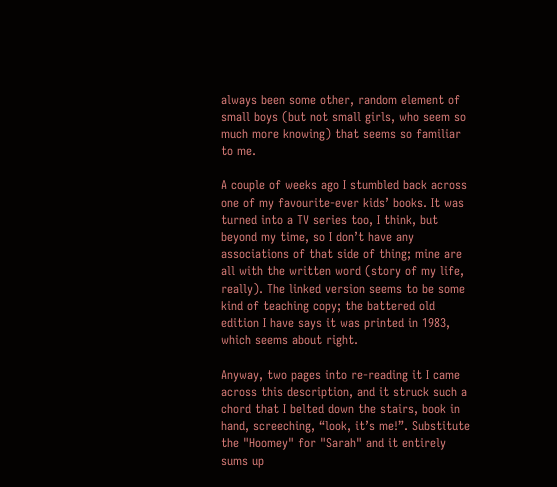always been some other, random element of small boys (but not small girls, who seem so much more knowing) that seems so familiar to me.

A couple of weeks ago I stumbled back across one of my favourite-ever kids’ books. It was turned into a TV series too, I think, but beyond my time, so I don’t have any associations of that side of thing; mine are all with the written word (story of my life, really). The linked version seems to be some kind of teaching copy; the battered old edition I have says it was printed in 1983, which seems about right.

Anyway, two pages into re-reading it I came across this description, and it struck such a chord that I belted down the stairs, book in hand, screeching, “look, it’s me!”. Substitute the "Hoomey" for "Sarah" and it entirely sums up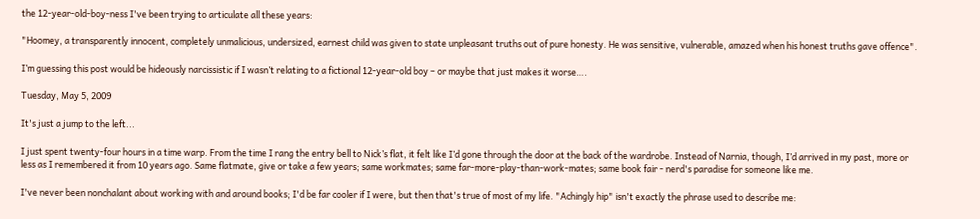the 12-year-old-boy-ness I've been trying to articulate all these years:

"Hoomey, a transparently innocent, completely unmalicious, undersized, earnest child was given to state unpleasant truths out of pure honesty. He was sensitive, vulnerable, amazed when his honest truths gave offence".

I’m guessing this post would be hideously narcissistic if I wasn’t relating to a fictional 12-year-old boy – or maybe that just makes it worse….

Tuesday, May 5, 2009

It's just a jump to the left...

I just spent twenty-four hours in a time warp. From the time I rang the entry bell to Nick’s flat, it felt like I’d gone through the door at the back of the wardrobe. Instead of Narnia, though, I’d arrived in my past, more or less as I remembered it from 10 years ago. Same flatmate, give or take a few years; same workmates; same far-more-play-than-work-mates; same book fair - nerd's paradise for someone like me.

I've never been nonchalant about working with and around books; I'd be far cooler if I were, but then that's true of most of my life. "Achingly hip" isn't exactly the phrase used to describe me: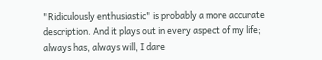"Ridiculously enthusiastic" is probably a more accurate description. And it plays out in every aspect of my life; always has, always will, I dare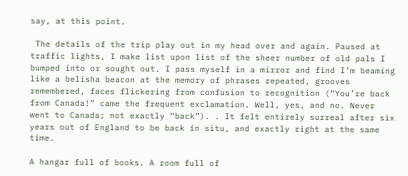say, at this point.

 The details of the trip play out in my head over and again. Paused at traffic lights, I make list upon list of the sheer number of old pals I bumped into or sought out. I pass myself in a mirror and find I’m beaming like a belisha beacon at the memory of phrases repeated, grooves remembered, faces flickering from confusion to recognition (“You’re back from Canada!” came the frequent exclamation. Well, yes, and no. Never went to Canada; not exactly “back”). . It felt entirely surreal after six years out of England to be back in situ, and exactly right at the same time.

A hangar full of books. A room full of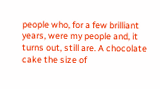people who, for a few brilliant years, were my people and, it turns out, still are. A chocolate cake the size of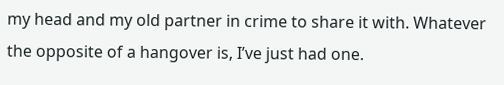my head and my old partner in crime to share it with. Whatever the opposite of a hangover is, I’ve just had one.